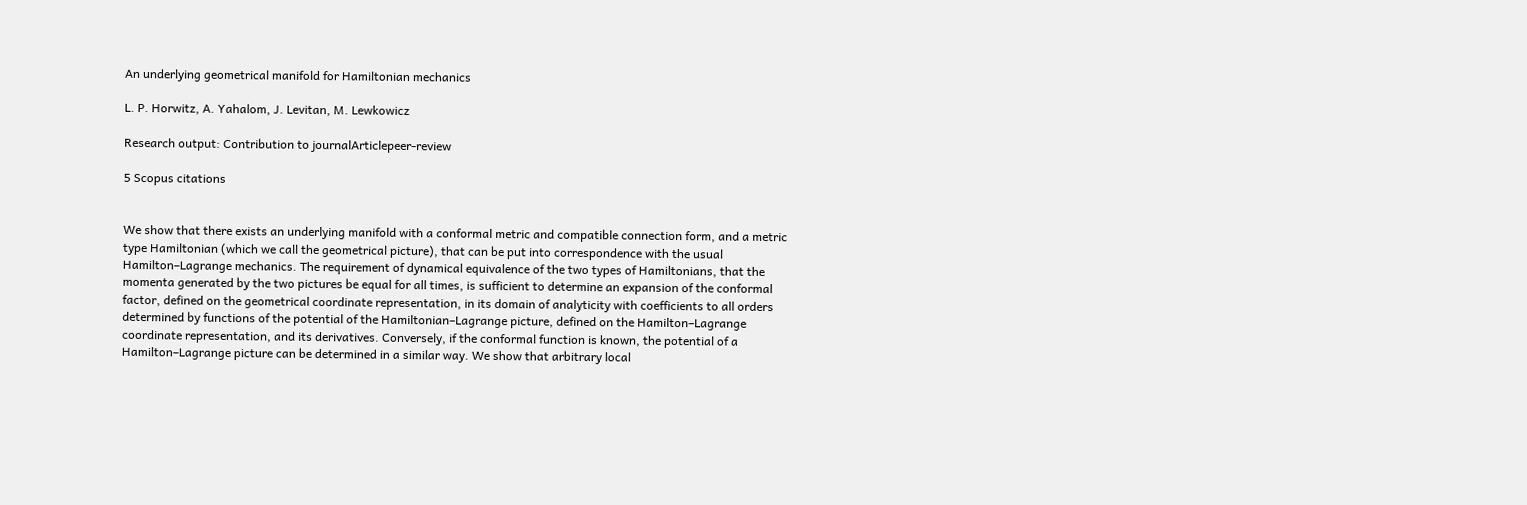An underlying geometrical manifold for Hamiltonian mechanics

L. P. Horwitz, A. Yahalom, J. Levitan, M. Lewkowicz

Research output: Contribution to journalArticlepeer-review

5 Scopus citations


We show that there exists an underlying manifold with a conformal metric and compatible connection form, and a metric type Hamiltonian (which we call the geometrical picture), that can be put into correspondence with the usual Hamilton–Lagrange mechanics. The requirement of dynamical equivalence of the two types of Hamiltonians, that the momenta generated by the two pictures be equal for all times, is sufficient to determine an expansion of the conformal factor, defined on the geometrical coordinate representation, in its domain of analyticity with coefficients to all orders determined by functions of the potential of the Hamiltonian–Lagrange picture, defined on the Hamilton–Lagrange coordinate representation, and its derivatives. Conversely, if the conformal function is known, the potential of a Hamilton–Lagrange picture can be determined in a similar way. We show that arbitrary local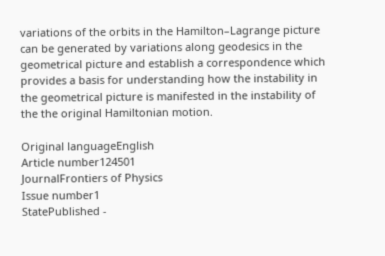variations of the orbits in the Hamilton–Lagrange picture can be generated by variations along geodesics in the geometrical picture and establish a correspondence which provides a basis for understanding how the instability in the geometrical picture is manifested in the instability of the the original Hamiltonian motion.

Original languageEnglish
Article number124501
JournalFrontiers of Physics
Issue number1
StatePublished -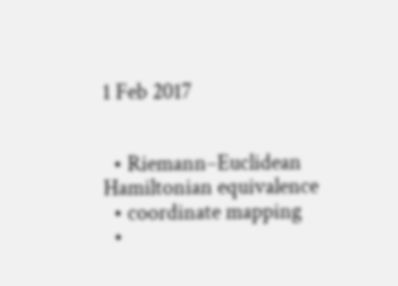1 Feb 2017


  • Riemann–Euclidean Hamiltonian equivalence
  • coordinate mapping
  •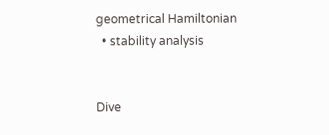geometrical Hamiltonian
  • stability analysis


Dive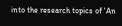into the research topics of 'An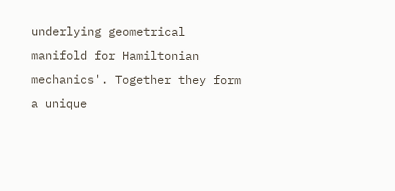underlying geometrical manifold for Hamiltonian mechanics'. Together they form a unique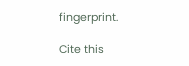fingerprint.

Cite this